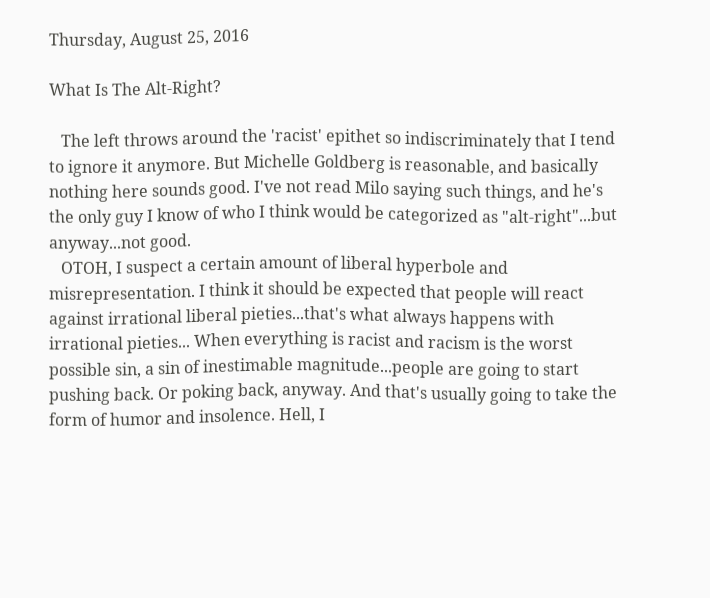Thursday, August 25, 2016

What Is The Alt-Right?

   The left throws around the 'racist' epithet so indiscriminately that I tend to ignore it anymore. But Michelle Goldberg is reasonable, and basically nothing here sounds good. I've not read Milo saying such things, and he's the only guy I know of who I think would be categorized as "alt-right"...but anyway...not good.
   OTOH, I suspect a certain amount of liberal hyperbole and misrepresentation. I think it should be expected that people will react against irrational liberal pieties...that's what always happens with irrational pieties... When everything is racist and racism is the worst possible sin, a sin of inestimable magnitude...people are going to start pushing back. Or poking back, anyway. And that's usually going to take the form of humor and insolence. Hell, I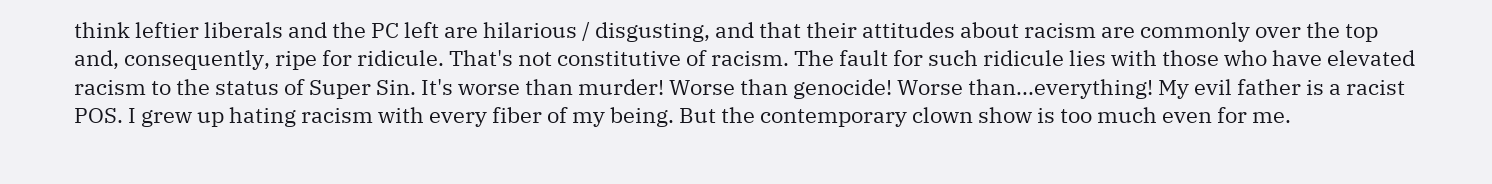think leftier liberals and the PC left are hilarious / disgusting, and that their attitudes about racism are commonly over the top and, consequently, ripe for ridicule. That's not constitutive of racism. The fault for such ridicule lies with those who have elevated racism to the status of Super Sin. It's worse than murder! Worse than genocide! Worse than...everything! My evil father is a racist POS. I grew up hating racism with every fiber of my being. But the contemporary clown show is too much even for me.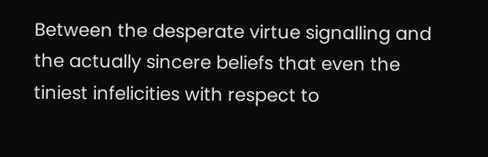Between the desperate virtue signalling and the actually sincere beliefs that even the tiniest infelicities with respect to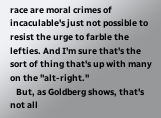race are moral crimes of incaculable's just not possible to resist the urge to farble the lefties. And I'm sure that's the sort of thing that's up with many on the "alt-right."
   But, as Goldberg shows, that's not all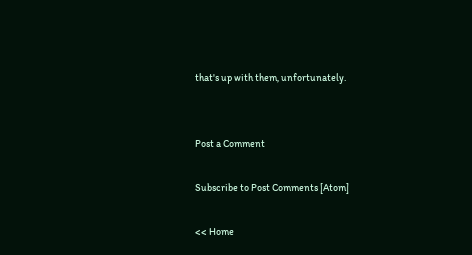that's up with them, unfortunately.


Post a Comment

Subscribe to Post Comments [Atom]

<< Home